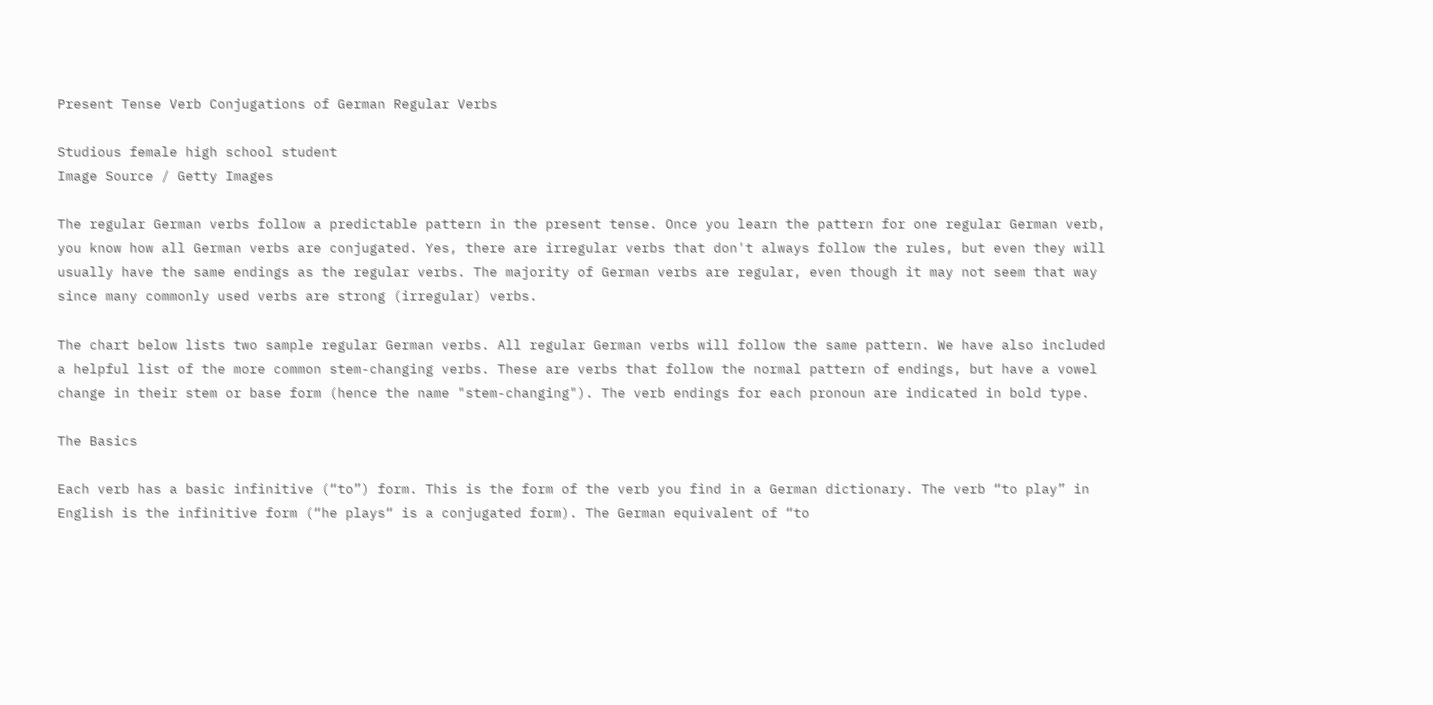Present Tense Verb Conjugations of German Regular Verbs

Studious female high school student
Image Source / Getty Images

The regular German verbs follow a predictable pattern in the present tense. Once you learn the pattern for one regular German verb, you know how all German verbs are conjugated. Yes, there are irregular verbs that don't always follow the rules, but even they will usually have the same endings as the regular verbs. The majority of German verbs are regular, even though it may not seem that way since many commonly used verbs are strong (irregular) verbs.

The chart below lists two sample regular German verbs. All regular German verbs will follow the same pattern. We have also included a helpful list of the more common stem-changing verbs. These are verbs that follow the normal pattern of endings, but have a vowel change in their stem or base form (hence the name "stem-changing"). The verb endings for each pronoun are indicated in bold type.

The Basics

Each verb has a basic infinitive (“to”) form. This is the form of the verb you find in a German dictionary. The verb “to play” in English is the infinitive form (“he plays“ is a conjugated form). The German equivalent of “to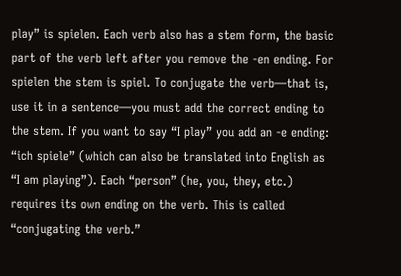play” is spielen. Each verb also has a stem form, the basic part of the verb left after you remove the -en ending. For spielen the stem is spiel. To conjugate the verb—that is, use it in a sentence—you must add the correct ending to the stem. If you want to say “I play” you add an -e ending: “ich spiele” (which can also be translated into English as “I am playing”). Each “person” (he, you, they, etc.) requires its own ending on the verb. This is called “conjugating the verb.”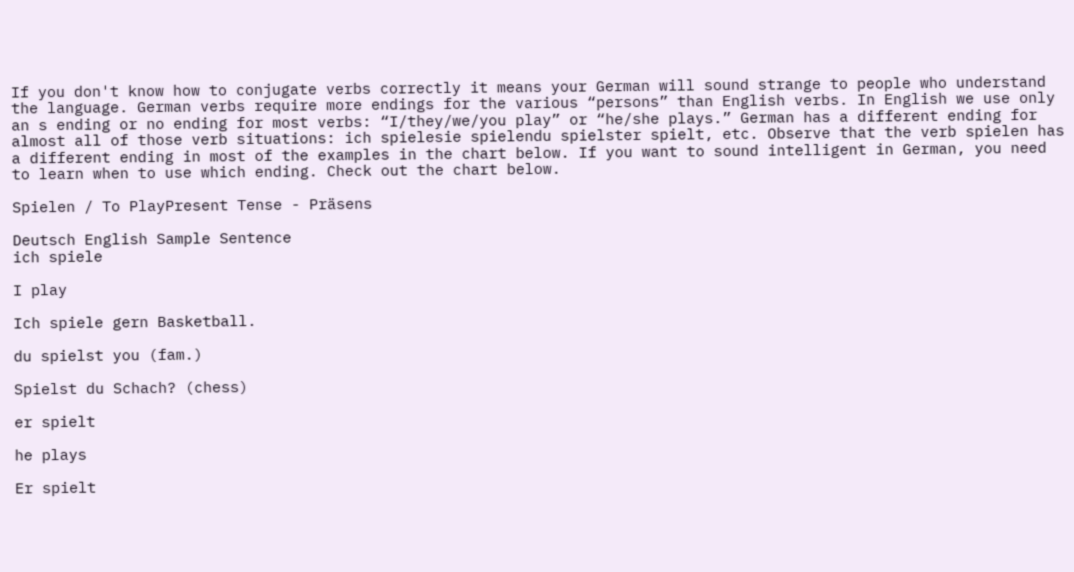If you don't know how to conjugate verbs correctly it means your German will sound strange to people who understand the language. German verbs require more endings for the various “persons” than English verbs. In English we use only an s ending or no ending for most verbs: “I/they/we/you play” or “he/she plays.” German has a different ending for almost all of those verb situations: ich spielesie spielendu spielster spielt, etc. Observe that the verb spielen has a different ending in most of the examples in the chart below. If you want to sound intelligent in German, you need to learn when to use which ending. Check out the chart below.

Spielen / To PlayPresent Tense - Präsens

Deutsch English Sample Sentence
ich spiele

I play

Ich spiele gern Basketball.

du spielst you (fam.)

Spielst du Schach? (chess)

er spielt

he plays

Er spielt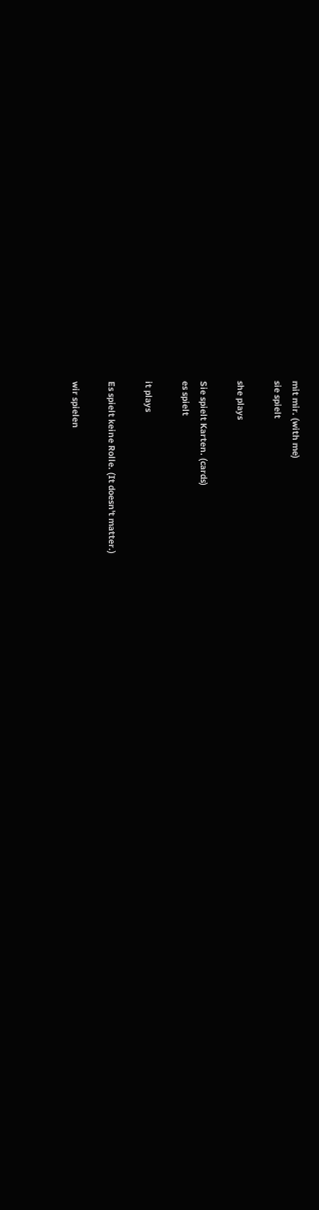mit mir. (with me)
sie spielt

she plays

Sie spielt Karten. (cards)
es spielt

it plays

Es spielt keine Rolle. (It doesn't matter.)

wir spielen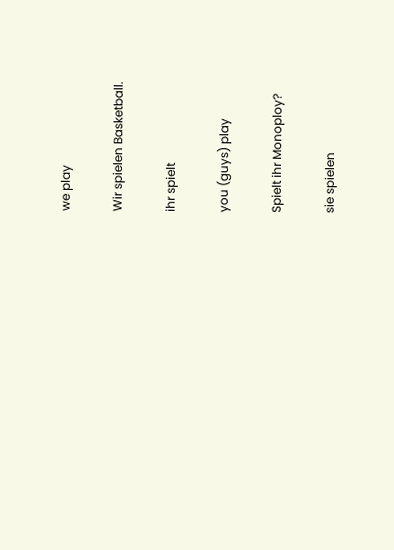we play

Wir spielen Basketball.

ihr spielt

you (guys) play

Spielt ihr Monoploy?

sie spielen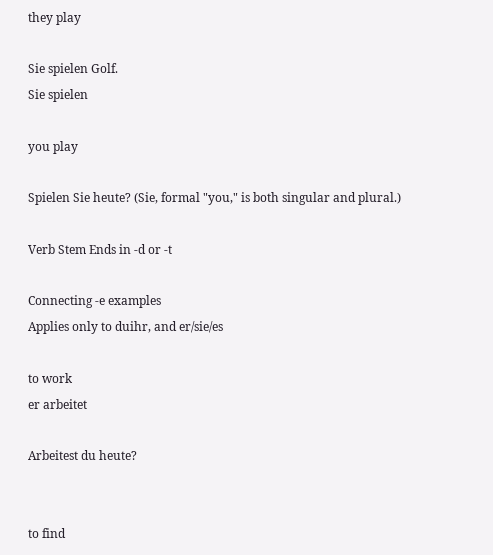they play

Sie spielen Golf.
Sie spielen

you play

Spielen Sie heute? (Sie, formal "you," is both singular and plural.)

Verb Stem Ends in -d or -t

Connecting -e examples
Applies only to duihr, and er/sie/es

to work
er arbeitet

Arbeitest du heute?


to find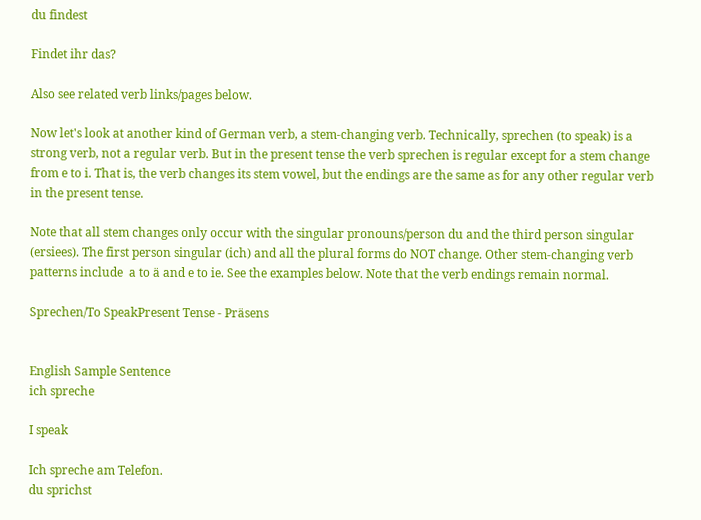du findest

Findet ihr das?

Also see related verb links/pages below.

Now let's look at another kind of German verb, a stem-changing verb. Technically, sprechen (to speak) is a strong verb, not a regular verb. But in the present tense the verb sprechen is regular except for a stem change from e to i. That is, the verb changes its stem vowel, but the endings are the same as for any other regular verb in the present tense.

Note that all stem changes only occur with the singular pronouns/person du and the third person singular (ersiees). The first person singular (ich) and all the plural forms do NOT change. Other stem-changing verb patterns include  a to ä and e to ie. See the examples below. Note that the verb endings remain normal.

Sprechen/To SpeakPresent Tense - Präsens


English Sample Sentence
ich spreche

I speak

Ich spreche am Telefon.
du sprichst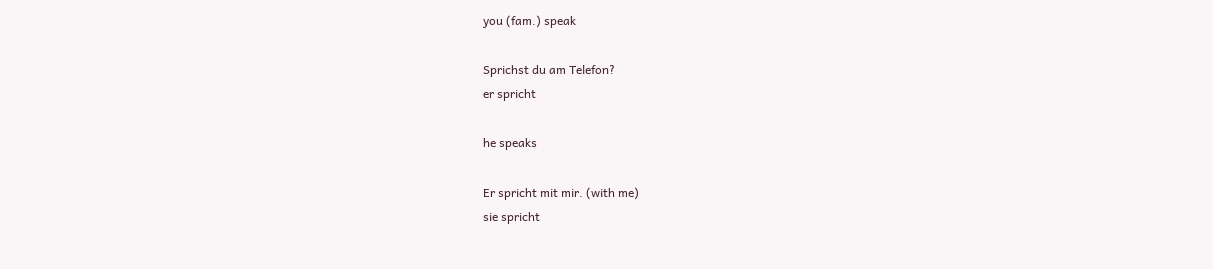you (fam.) speak

Sprichst du am Telefon?
er spricht

he speaks

Er spricht mit mir. (with me)
sie spricht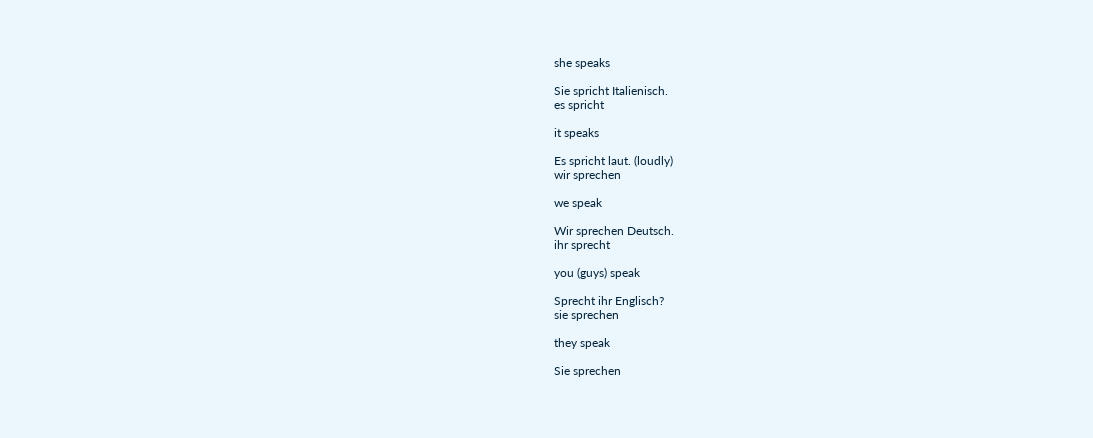she speaks

Sie spricht Italienisch.
es spricht

it speaks

Es spricht laut. (loudly)
wir sprechen

we speak

Wir sprechen Deutsch.
ihr sprecht

you (guys) speak

Sprecht ihr Englisch?
sie sprechen

they speak

Sie sprechen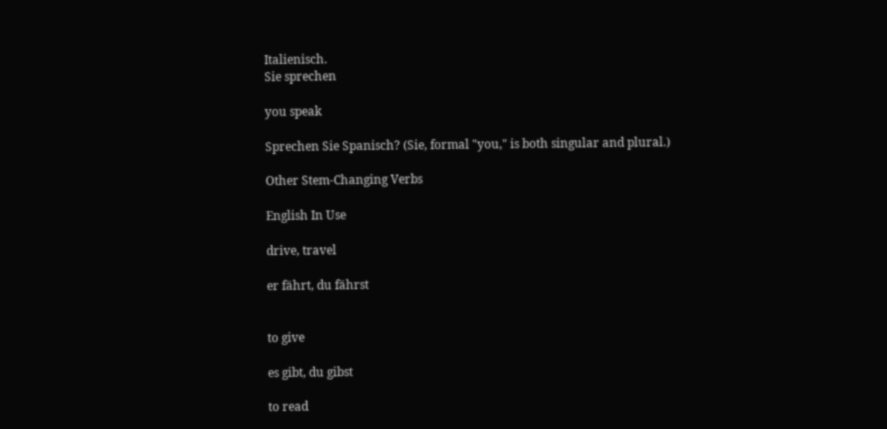Italienisch.
Sie sprechen

you speak

Sprechen Sie Spanisch? (Sie, formal "you," is both singular and plural.)

Other Stem-Changing Verbs

English In Use

drive, travel

er fährt, du fährst


to give

es gibt, du gibst

to read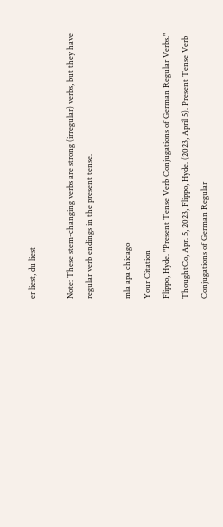er liest, du liest

Note: These stem-changing verbs are strong (irregular) verbs, but they have regular verb endings in the present tense.

mla apa chicago
Your Citation
Flippo, Hyde. "Present Tense Verb Conjugations of German Regular Verbs." ThoughtCo, Apr. 5, 2023, Flippo, Hyde. (2023, April 5). Present Tense Verb Conjugations of German Regular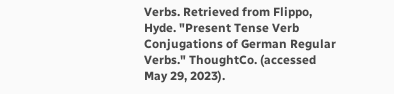Verbs. Retrieved from Flippo, Hyde. "Present Tense Verb Conjugations of German Regular Verbs." ThoughtCo. (accessed May 29, 2023).